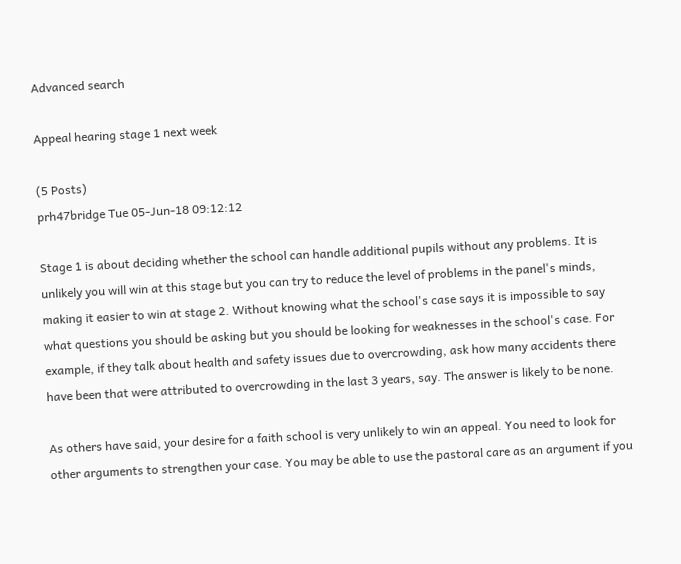Advanced search

Appeal hearing stage 1 next week

(5 Posts)
prh47bridge Tue 05-Jun-18 09:12:12

Stage 1 is about deciding whether the school can handle additional pupils without any problems. It is unlikely you will win at this stage but you can try to reduce the level of problems in the panel's minds, making it easier to win at stage 2. Without knowing what the school's case says it is impossible to say what questions you should be asking but you should be looking for weaknesses in the school's case. For example, if they talk about health and safety issues due to overcrowding, ask how many accidents there have been that were attributed to overcrowding in the last 3 years, say. The answer is likely to be none.

As others have said, your desire for a faith school is very unlikely to win an appeal. You need to look for other arguments to strengthen your case. You may be able to use the pastoral care as an argument if you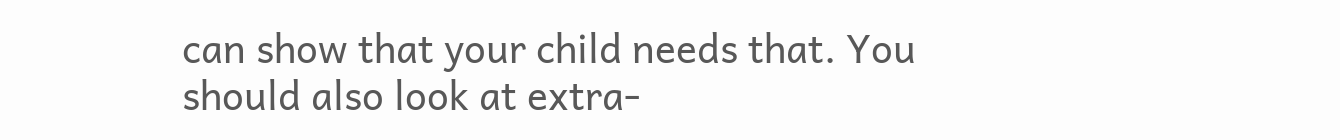can show that your child needs that. You should also look at extra-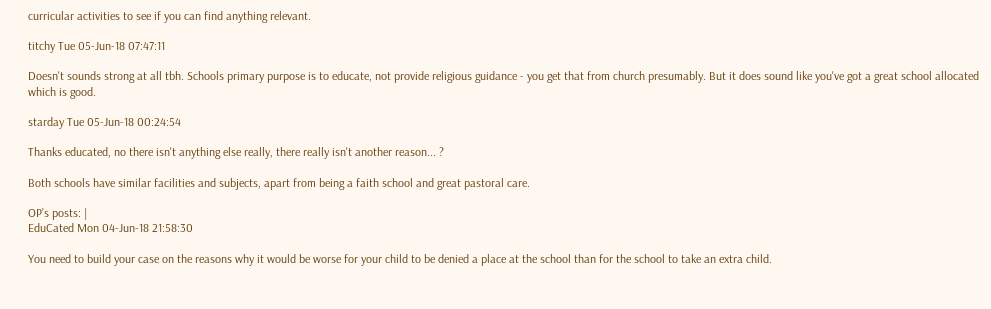curricular activities to see if you can find anything relevant.

titchy Tue 05-Jun-18 07:47:11

Doesn't sounds strong at all tbh. Schools primary purpose is to educate, not provide religious guidance - you get that from church presumably. But it does sound like you've got a great school allocated which is good.

starday Tue 05-Jun-18 00:24:54

Thanks educated, no there isn't anything else really, there really isn't another reason... ?

Both schools have similar facilities and subjects, apart from being a faith school and great pastoral care.

OP’s posts: |
EduCated Mon 04-Jun-18 21:58:30

You need to build your case on the reasons why it would be worse for your child to be denied a place at the school than for the school to take an extra child.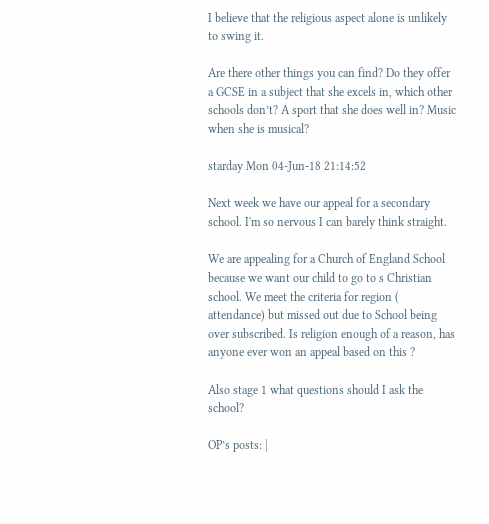I believe that the religious aspect alone is unlikely to swing it.

Are there other things you can find? Do they offer a GCSE in a subject that she excels in, which other schools don’t? A sport that she does well in? Music when she is musical?

starday Mon 04-Jun-18 21:14:52

Next week we have our appeal for a secondary school. I'm so nervous I can barely think straight.

We are appealing for a Church of England School because we want our child to go to s Christian school. We meet the criteria for region ( attendance) but missed out due to School being over subscribed. Is religion enough of a reason, has anyone ever won an appeal based on this ?

Also stage 1 what questions should I ask the school?

OP’s posts: |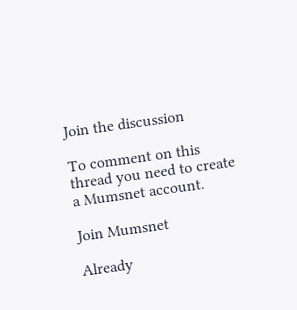Join the discussion

To comment on this thread you need to create a Mumsnet account.

Join Mumsnet

Already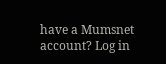have a Mumsnet account? Log in